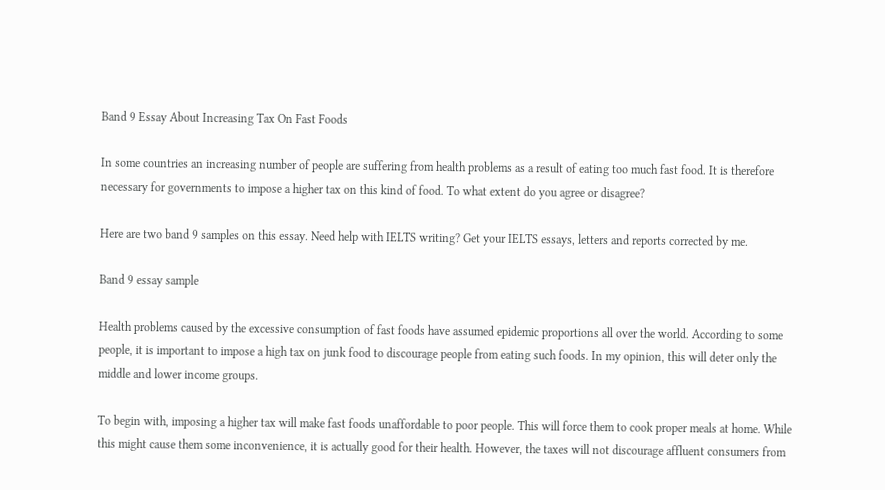Band 9 Essay About Increasing Tax On Fast Foods

In some countries an increasing number of people are suffering from health problems as a result of eating too much fast food. It is therefore necessary for governments to impose a higher tax on this kind of food. To what extent do you agree or disagree?

Here are two band 9 samples on this essay. Need help with IELTS writing? Get your IELTS essays, letters and reports corrected by me.

Band 9 essay sample

Health problems caused by the excessive consumption of fast foods have assumed epidemic proportions all over the world. According to some people, it is important to impose a high tax on junk food to discourage people from eating such foods. In my opinion, this will deter only the middle and lower income groups.

To begin with, imposing a higher tax will make fast foods unaffordable to poor people. This will force them to cook proper meals at home. While this might cause them some inconvenience, it is actually good for their health. However, the taxes will not discourage affluent consumers from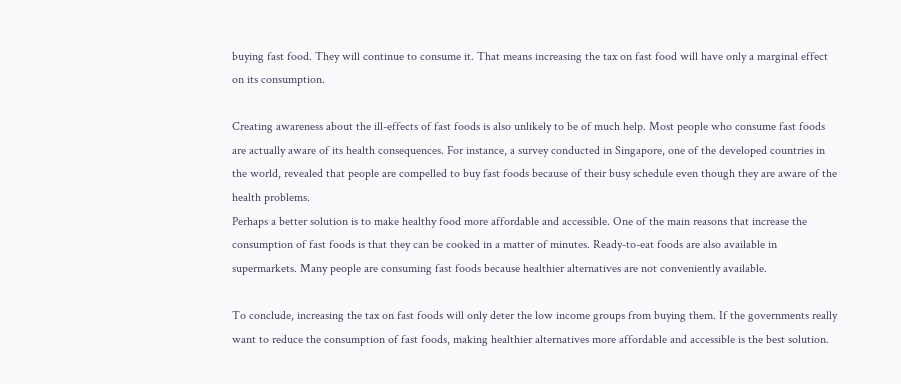buying fast food. They will continue to consume it. That means increasing the tax on fast food will have only a marginal effect on its consumption.

Creating awareness about the ill-effects of fast foods is also unlikely to be of much help. Most people who consume fast foods are actually aware of its health consequences. For instance, a survey conducted in Singapore, one of the developed countries in the world, revealed that people are compelled to buy fast foods because of their busy schedule even though they are aware of the health problems.
Perhaps a better solution is to make healthy food more affordable and accessible. One of the main reasons that increase the consumption of fast foods is that they can be cooked in a matter of minutes. Ready-to-eat foods are also available in supermarkets. Many people are consuming fast foods because healthier alternatives are not conveniently available.

To conclude, increasing the tax on fast foods will only deter the low income groups from buying them. If the governments really want to reduce the consumption of fast foods, making healthier alternatives more affordable and accessible is the best solution.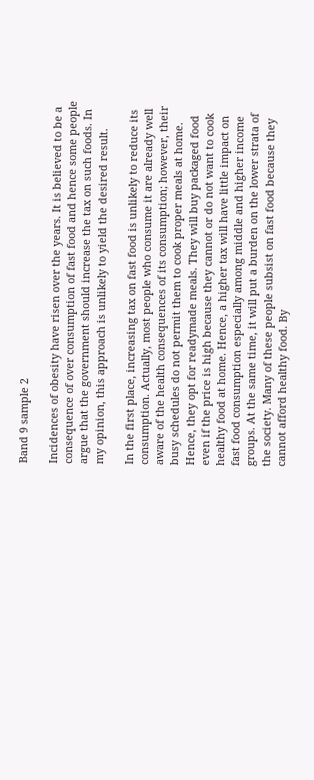Band 9 sample 2

Incidences of obesity have risen over the years. It is believed to be a consequence of over consumption of fast food and hence some people argue that the government should increase the tax on such foods. In my opinion, this approach is unlikely to yield the desired result.

In the first place, increasing tax on fast food is unlikely to reduce its consumption. Actually, most people who consume it are already well aware of the health consequences of its consumption; however, their busy schedules do not permit them to cook proper meals at home. Hence, they opt for readymade meals. They will buy packaged food even if the price is high because they cannot or do not want to cook healthy food at home. Hence, a higher tax will have little impact on fast food consumption especially among middle and higher income groups. At the same time, it will put a burden on the lower strata of the society. Many of these people subsist on fast food because they cannot afford healthy food. By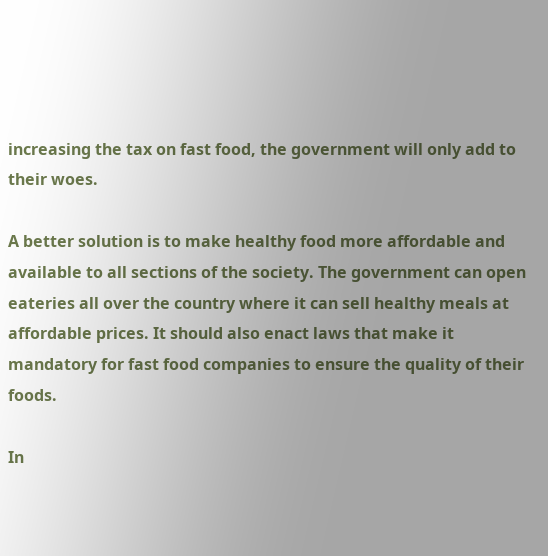increasing the tax on fast food, the government will only add to their woes.

A better solution is to make healthy food more affordable and available to all sections of the society. The government can open eateries all over the country where it can sell healthy meals at affordable prices. It should also enact laws that make it mandatory for fast food companies to ensure the quality of their foods.

In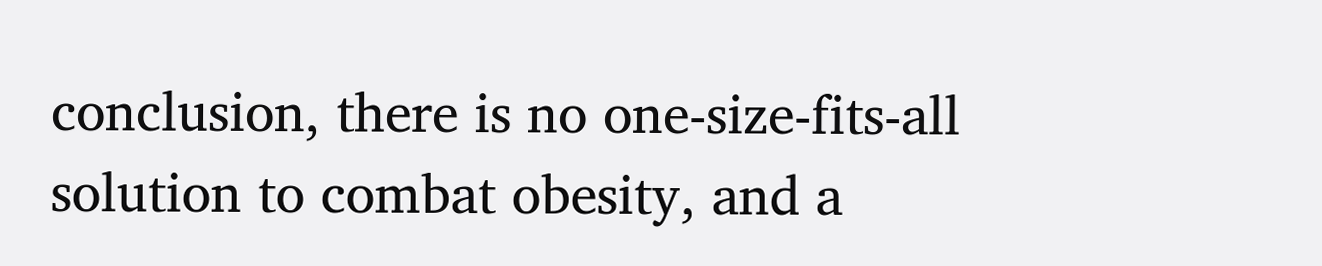conclusion, there is no one-size-fits-all solution to combat obesity, and a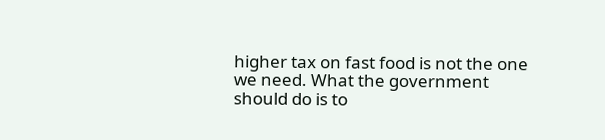higher tax on fast food is not the one we need. What the government should do is to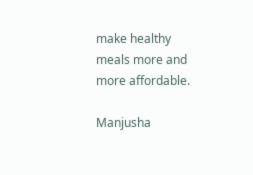make healthy meals more and more affordable.

Manjusha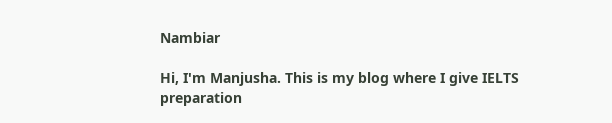Nambiar

Hi, I'm Manjusha. This is my blog where I give IELTS preparation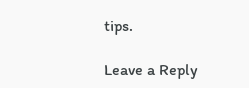tips.

Leave a Reply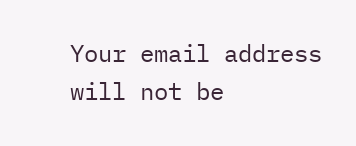Your email address will not be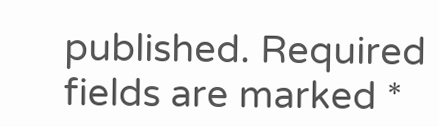published. Required fields are marked *